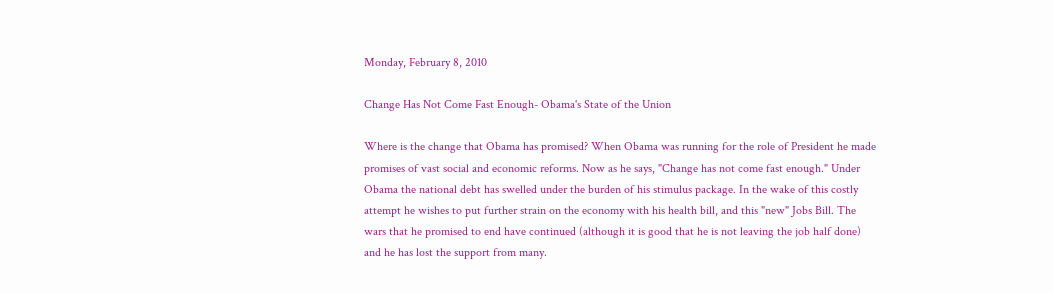Monday, February 8, 2010

Change Has Not Come Fast Enough- Obama's State of the Union

Where is the change that Obama has promised? When Obama was running for the role of President he made promises of vast social and economic reforms. Now as he says, "Change has not come fast enough." Under Obama the national debt has swelled under the burden of his stimulus package. In the wake of this costly attempt he wishes to put further strain on the economy with his health bill, and this "new" Jobs Bill. The wars that he promised to end have continued (although it is good that he is not leaving the job half done) and he has lost the support from many.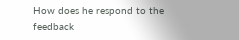How does he respond to the feedback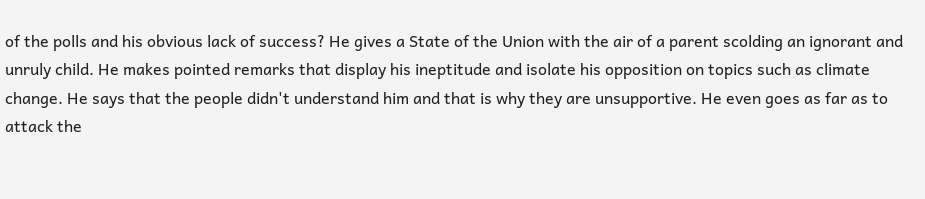of the polls and his obvious lack of success? He gives a State of the Union with the air of a parent scolding an ignorant and unruly child. He makes pointed remarks that display his ineptitude and isolate his opposition on topics such as climate change. He says that the people didn't understand him and that is why they are unsupportive. He even goes as far as to attack the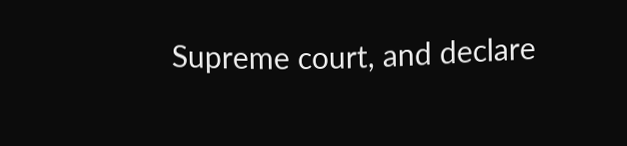Supreme court, and declare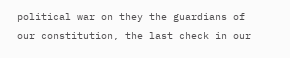political war on they the guardians of our constitution, the last check in our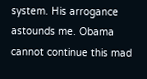system. His arrogance astounds me. Obama cannot continue this mad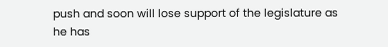push and soon will lose support of the legislature as he has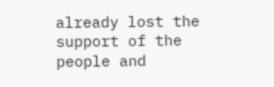already lost the support of the people and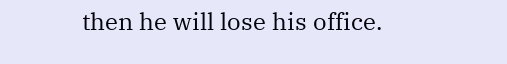then he will lose his office.